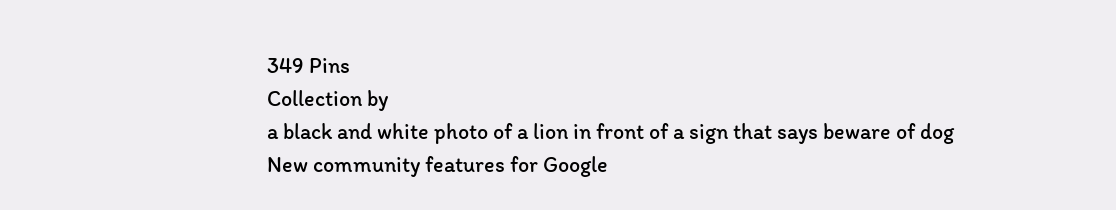349 Pins
Collection by
a black and white photo of a lion in front of a sign that says beware of dog
New community features for Google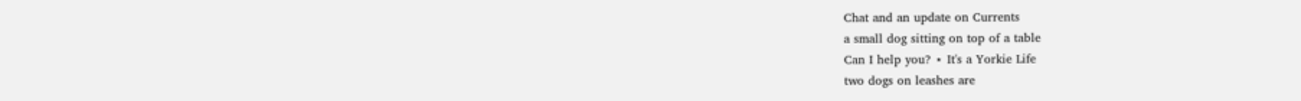Chat and an update on Currents
a small dog sitting on top of a table
Can I help you? ⋆ It's a Yorkie Life
two dogs on leashes are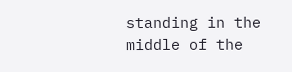standing in the middle of the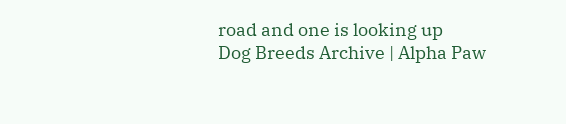road and one is looking up
Dog Breeds Archive | Alpha Paw